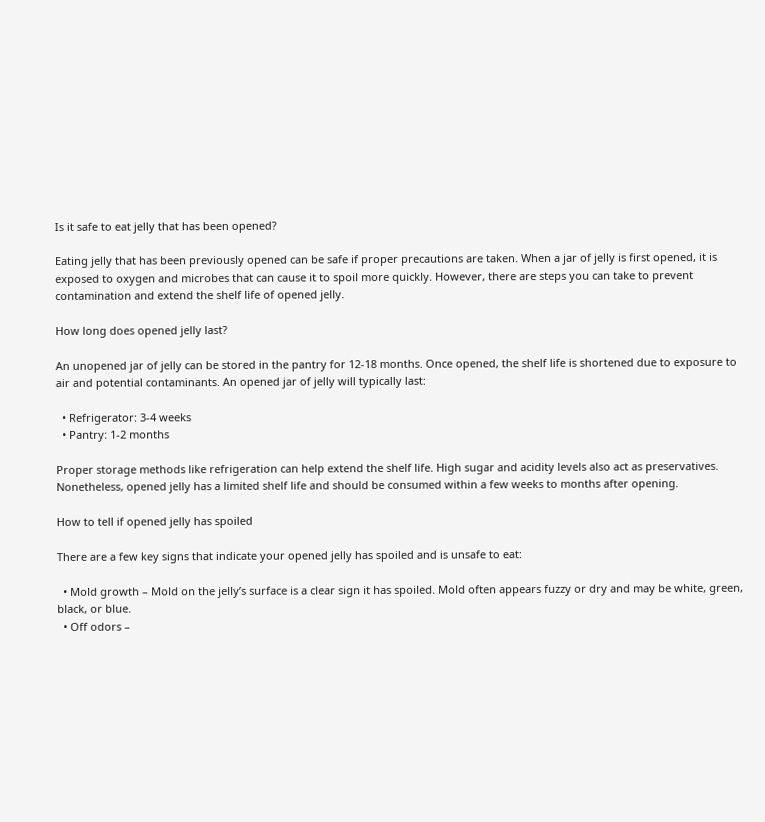Is it safe to eat jelly that has been opened?

Eating jelly that has been previously opened can be safe if proper precautions are taken. When a jar of jelly is first opened, it is exposed to oxygen and microbes that can cause it to spoil more quickly. However, there are steps you can take to prevent contamination and extend the shelf life of opened jelly.

How long does opened jelly last?

An unopened jar of jelly can be stored in the pantry for 12-18 months. Once opened, the shelf life is shortened due to exposure to air and potential contaminants. An opened jar of jelly will typically last:

  • Refrigerator: 3-4 weeks
  • Pantry: 1-2 months

Proper storage methods like refrigeration can help extend the shelf life. High sugar and acidity levels also act as preservatives. Nonetheless, opened jelly has a limited shelf life and should be consumed within a few weeks to months after opening.

How to tell if opened jelly has spoiled

There are a few key signs that indicate your opened jelly has spoiled and is unsafe to eat:

  • Mold growth – Mold on the jelly’s surface is a clear sign it has spoiled. Mold often appears fuzzy or dry and may be white, green, black, or blue.
  • Off odors –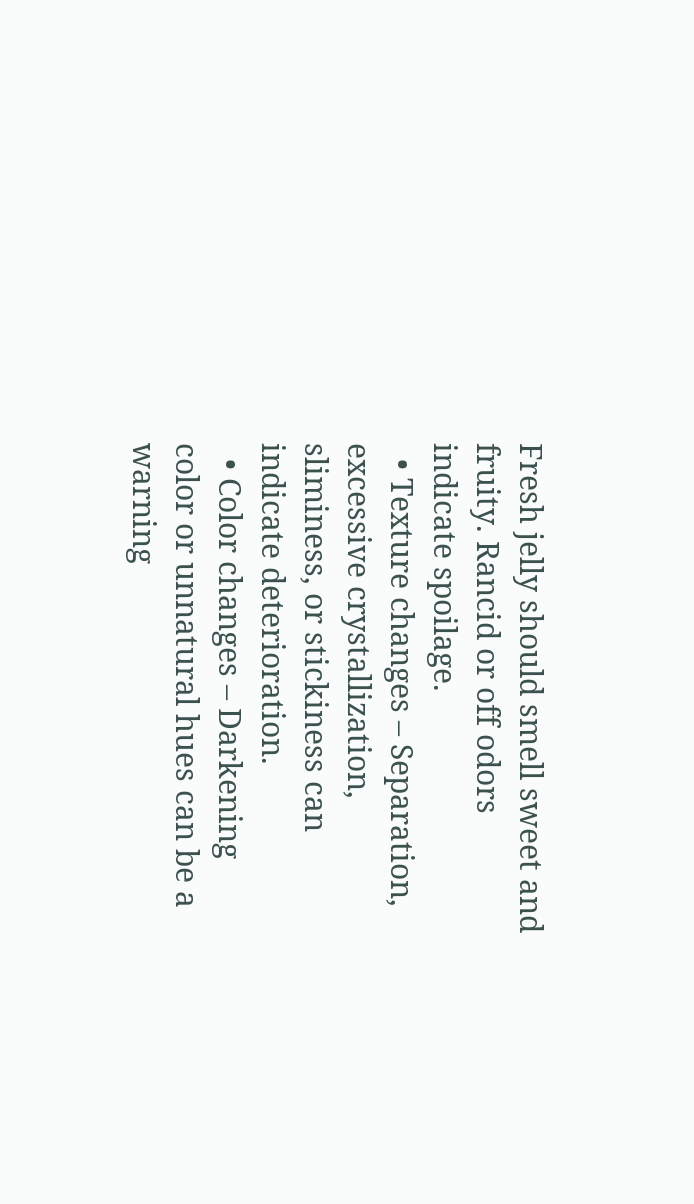Fresh jelly should smell sweet and fruity. Rancid or off odors indicate spoilage.
  • Texture changes – Separation, excessive crystallization, sliminess, or stickiness can indicate deterioration.
  • Color changes – Darkening color or unnatural hues can be a warning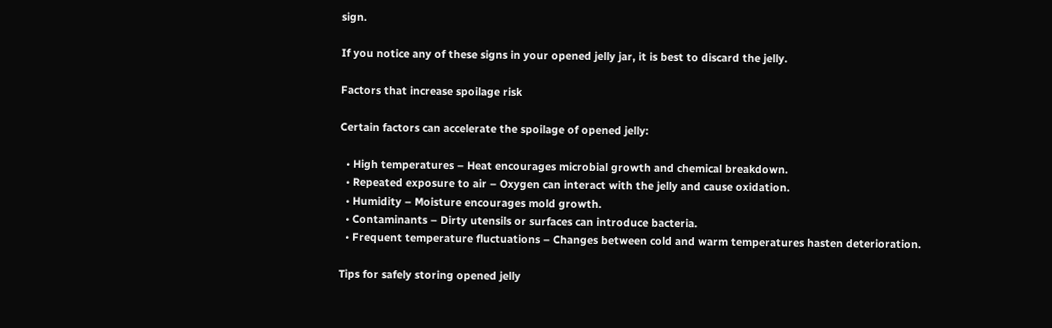sign.

If you notice any of these signs in your opened jelly jar, it is best to discard the jelly.

Factors that increase spoilage risk

Certain factors can accelerate the spoilage of opened jelly:

  • High temperatures – Heat encourages microbial growth and chemical breakdown.
  • Repeated exposure to air – Oxygen can interact with the jelly and cause oxidation.
  • Humidity – Moisture encourages mold growth.
  • Contaminants – Dirty utensils or surfaces can introduce bacteria.
  • Frequent temperature fluctuations – Changes between cold and warm temperatures hasten deterioration.

Tips for safely storing opened jelly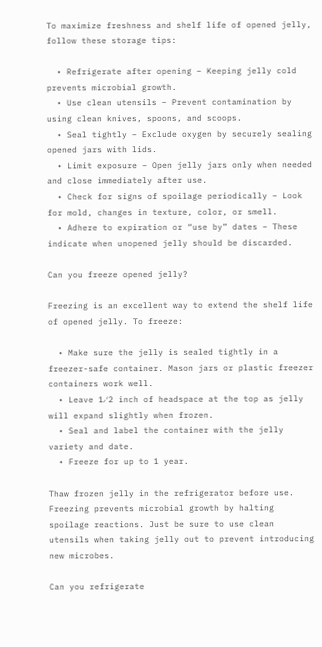To maximize freshness and shelf life of opened jelly, follow these storage tips:

  • Refrigerate after opening – Keeping jelly cold prevents microbial growth.
  • Use clean utensils – Prevent contamination by using clean knives, spoons, and scoops.
  • Seal tightly – Exclude oxygen by securely sealing opened jars with lids.
  • Limit exposure – Open jelly jars only when needed and close immediately after use.
  • Check for signs of spoilage periodically – Look for mold, changes in texture, color, or smell.
  • Adhere to expiration or “use by” dates – These indicate when unopened jelly should be discarded.

Can you freeze opened jelly?

Freezing is an excellent way to extend the shelf life of opened jelly. To freeze:

  • Make sure the jelly is sealed tightly in a freezer-safe container. Mason jars or plastic freezer containers work well.
  • Leave 1⁄2 inch of headspace at the top as jelly will expand slightly when frozen.
  • Seal and label the container with the jelly variety and date.
  • Freeze for up to 1 year.

Thaw frozen jelly in the refrigerator before use. Freezing prevents microbial growth by halting spoilage reactions. Just be sure to use clean utensils when taking jelly out to prevent introducing new microbes.

Can you refrigerate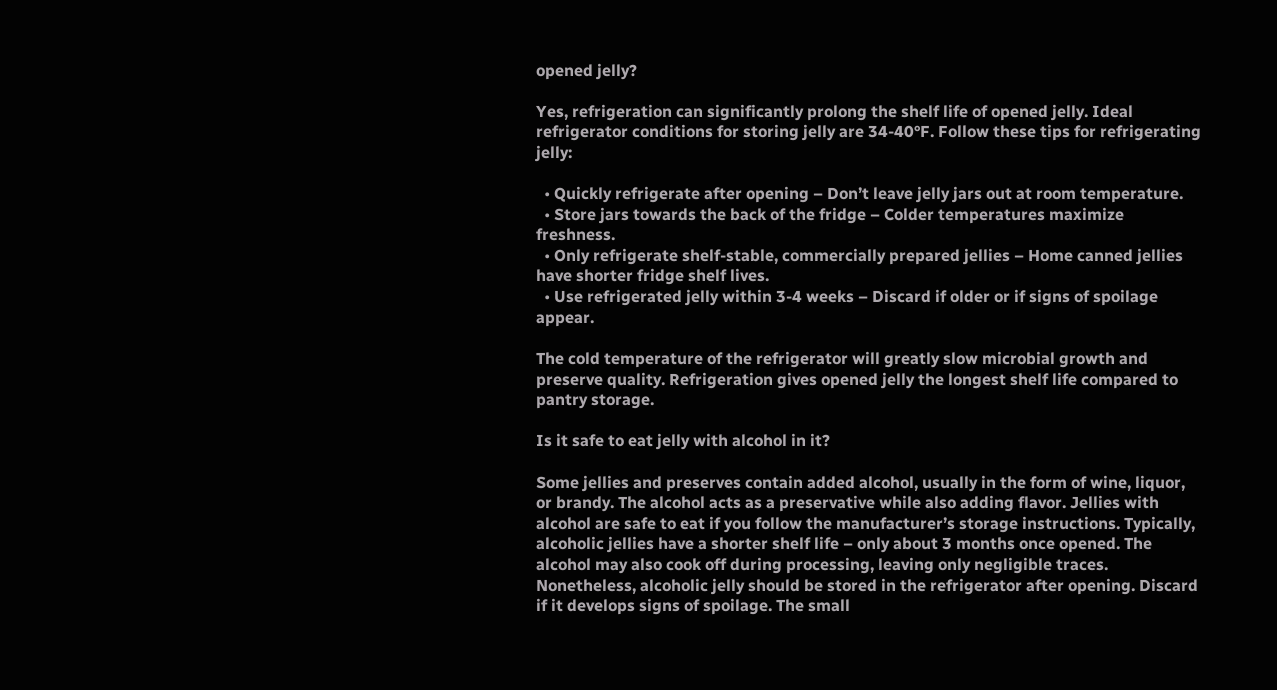opened jelly?

Yes, refrigeration can significantly prolong the shelf life of opened jelly. Ideal refrigerator conditions for storing jelly are 34-40°F. Follow these tips for refrigerating jelly:

  • Quickly refrigerate after opening – Don’t leave jelly jars out at room temperature.
  • Store jars towards the back of the fridge – Colder temperatures maximize freshness.
  • Only refrigerate shelf-stable, commercially prepared jellies – Home canned jellies have shorter fridge shelf lives.
  • Use refrigerated jelly within 3-4 weeks – Discard if older or if signs of spoilage appear.

The cold temperature of the refrigerator will greatly slow microbial growth and preserve quality. Refrigeration gives opened jelly the longest shelf life compared to pantry storage.

Is it safe to eat jelly with alcohol in it?

Some jellies and preserves contain added alcohol, usually in the form of wine, liquor, or brandy. The alcohol acts as a preservative while also adding flavor. Jellies with alcohol are safe to eat if you follow the manufacturer’s storage instructions. Typically, alcoholic jellies have a shorter shelf life – only about 3 months once opened. The alcohol may also cook off during processing, leaving only negligible traces. Nonetheless, alcoholic jelly should be stored in the refrigerator after opening. Discard if it develops signs of spoilage. The small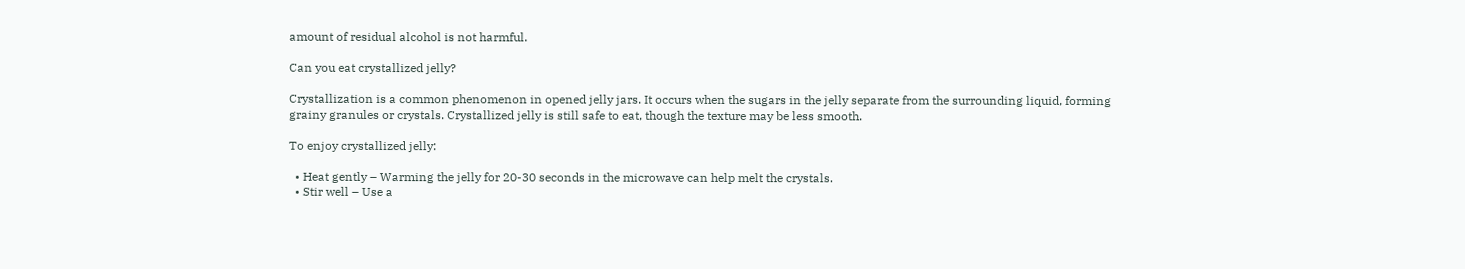amount of residual alcohol is not harmful.

Can you eat crystallized jelly?

Crystallization is a common phenomenon in opened jelly jars. It occurs when the sugars in the jelly separate from the surrounding liquid, forming grainy granules or crystals. Crystallized jelly is still safe to eat, though the texture may be less smooth.

To enjoy crystallized jelly:

  • Heat gently – Warming the jelly for 20-30 seconds in the microwave can help melt the crystals.
  • Stir well – Use a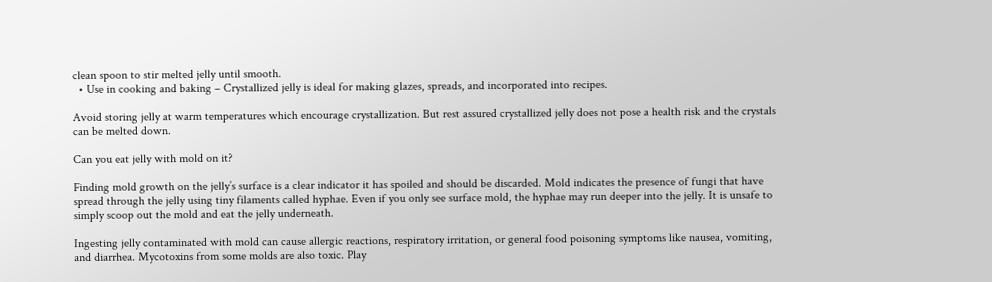clean spoon to stir melted jelly until smooth.
  • Use in cooking and baking – Crystallized jelly is ideal for making glazes, spreads, and incorporated into recipes.

Avoid storing jelly at warm temperatures which encourage crystallization. But rest assured crystallized jelly does not pose a health risk and the crystals can be melted down.

Can you eat jelly with mold on it?

Finding mold growth on the jelly’s surface is a clear indicator it has spoiled and should be discarded. Mold indicates the presence of fungi that have spread through the jelly using tiny filaments called hyphae. Even if you only see surface mold, the hyphae may run deeper into the jelly. It is unsafe to simply scoop out the mold and eat the jelly underneath.

Ingesting jelly contaminated with mold can cause allergic reactions, respiratory irritation, or general food poisoning symptoms like nausea, vomiting, and diarrhea. Mycotoxins from some molds are also toxic. Play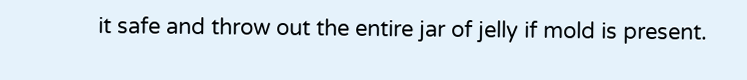it safe and throw out the entire jar of jelly if mold is present.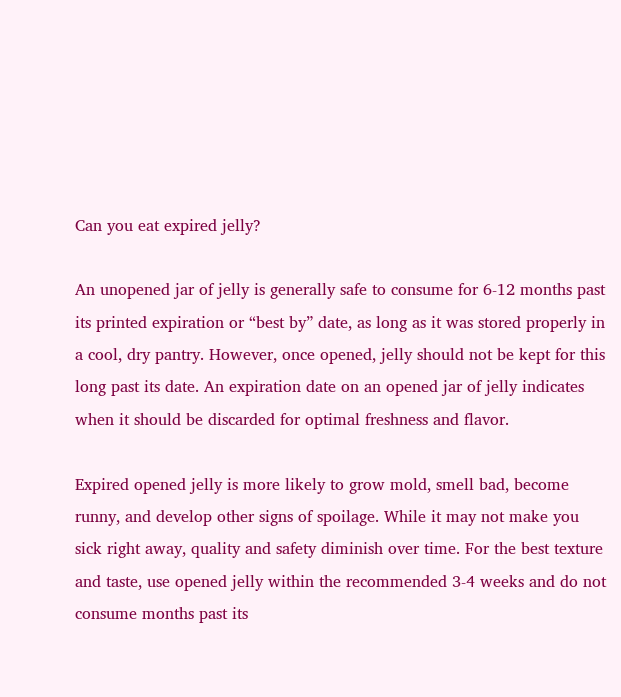Can you eat expired jelly?

An unopened jar of jelly is generally safe to consume for 6-12 months past its printed expiration or “best by” date, as long as it was stored properly in a cool, dry pantry. However, once opened, jelly should not be kept for this long past its date. An expiration date on an opened jar of jelly indicates when it should be discarded for optimal freshness and flavor.

Expired opened jelly is more likely to grow mold, smell bad, become runny, and develop other signs of spoilage. While it may not make you sick right away, quality and safety diminish over time. For the best texture and taste, use opened jelly within the recommended 3-4 weeks and do not consume months past its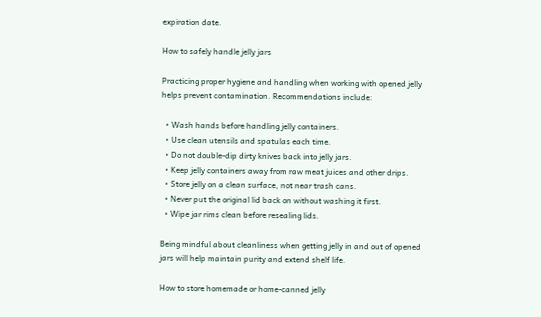expiration date.

How to safely handle jelly jars

Practicing proper hygiene and handling when working with opened jelly helps prevent contamination. Recommendations include:

  • Wash hands before handling jelly containers.
  • Use clean utensils and spatulas each time.
  • Do not double-dip dirty knives back into jelly jars.
  • Keep jelly containers away from raw meat juices and other drips.
  • Store jelly on a clean surface, not near trash cans.
  • Never put the original lid back on without washing it first.
  • Wipe jar rims clean before resealing lids.

Being mindful about cleanliness when getting jelly in and out of opened jars will help maintain purity and extend shelf life.

How to store homemade or home-canned jelly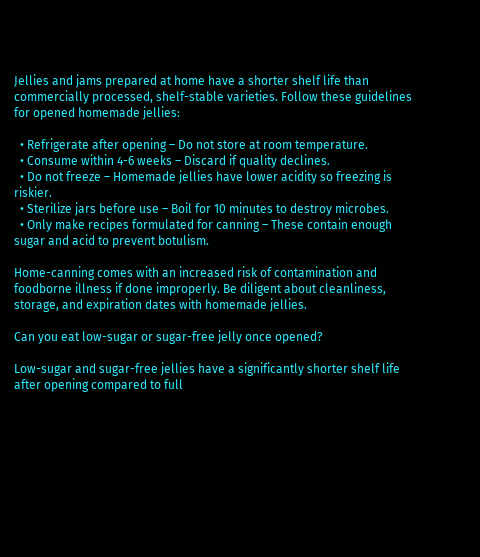Jellies and jams prepared at home have a shorter shelf life than commercially processed, shelf-stable varieties. Follow these guidelines for opened homemade jellies:

  • Refrigerate after opening – Do not store at room temperature.
  • Consume within 4-6 weeks – Discard if quality declines.
  • Do not freeze – Homemade jellies have lower acidity so freezing is riskier.
  • Sterilize jars before use – Boil for 10 minutes to destroy microbes.
  • Only make recipes formulated for canning – These contain enough sugar and acid to prevent botulism.

Home-canning comes with an increased risk of contamination and foodborne illness if done improperly. Be diligent about cleanliness, storage, and expiration dates with homemade jellies.

Can you eat low-sugar or sugar-free jelly once opened?

Low-sugar and sugar-free jellies have a significantly shorter shelf life after opening compared to full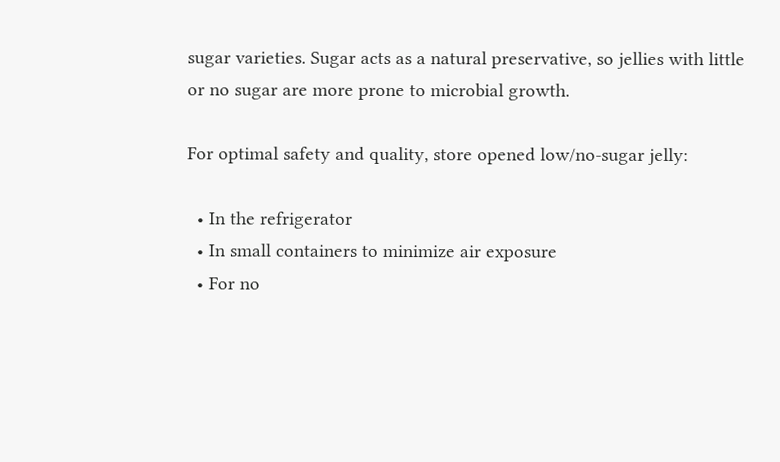sugar varieties. Sugar acts as a natural preservative, so jellies with little or no sugar are more prone to microbial growth.

For optimal safety and quality, store opened low/no-sugar jelly:

  • In the refrigerator
  • In small containers to minimize air exposure
  • For no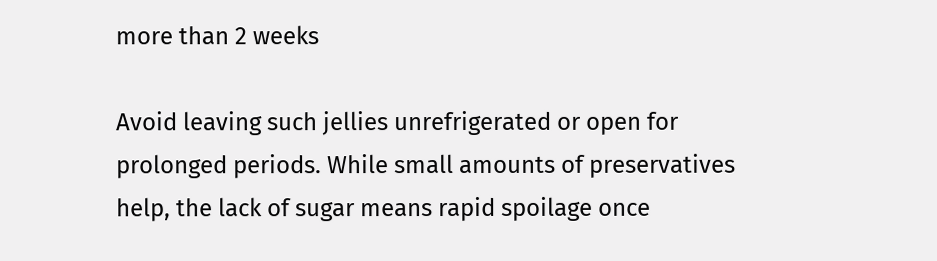more than 2 weeks

Avoid leaving such jellies unrefrigerated or open for prolonged periods. While small amounts of preservatives help, the lack of sugar means rapid spoilage once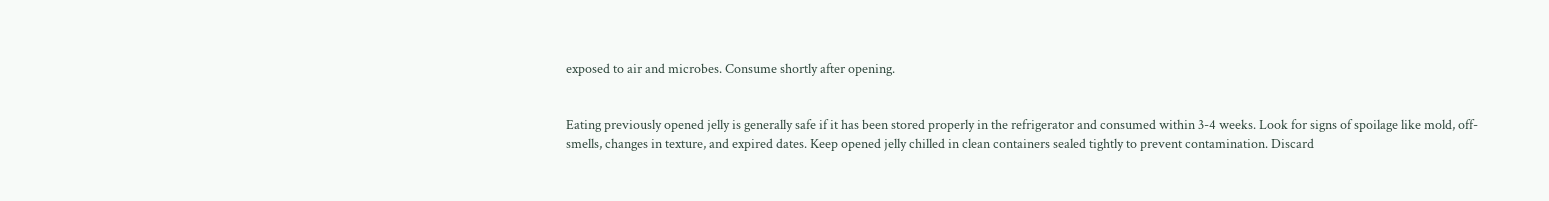exposed to air and microbes. Consume shortly after opening.


Eating previously opened jelly is generally safe if it has been stored properly in the refrigerator and consumed within 3-4 weeks. Look for signs of spoilage like mold, off-smells, changes in texture, and expired dates. Keep opened jelly chilled in clean containers sealed tightly to prevent contamination. Discard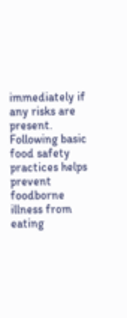immediately if any risks are present. Following basic food safety practices helps prevent foodborne illness from eating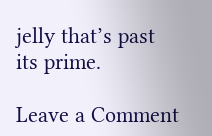jelly that’s past its prime.

Leave a Comment